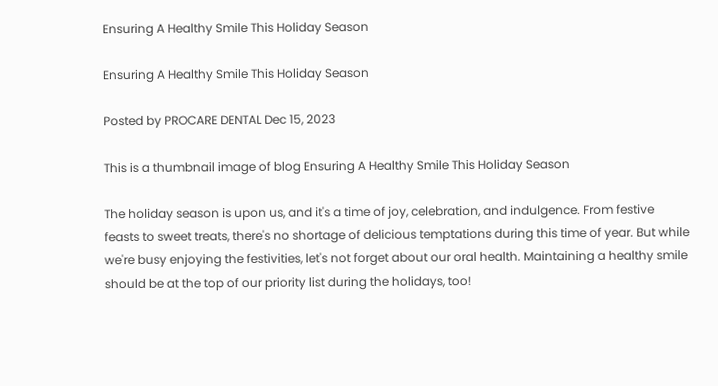Ensuring A Healthy Smile This Holiday Season

Ensuring A Healthy Smile This Holiday Season

Posted by PROCARE DENTAL Dec 15, 2023

This is a thumbnail image of blog Ensuring A Healthy Smile This Holiday Season

The holiday season is upon us, and it's a time of joy, celebration, and indulgence. From festive feasts to sweet treats, there's no shortage of delicious temptations during this time of year. But while we're busy enjoying the festivities, let's not forget about our oral health. Maintaining a healthy smile should be at the top of our priority list during the holidays, too!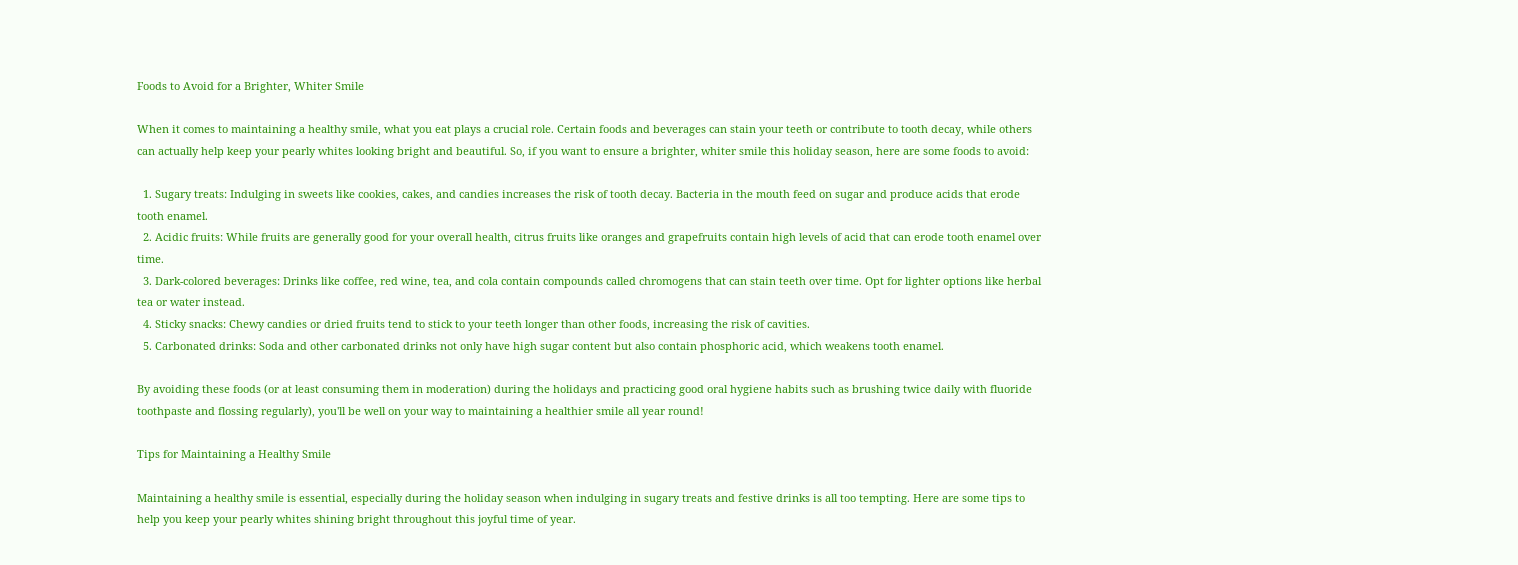Foods to Avoid for a Brighter, Whiter Smile

When it comes to maintaining a healthy smile, what you eat plays a crucial role. Certain foods and beverages can stain your teeth or contribute to tooth decay, while others can actually help keep your pearly whites looking bright and beautiful. So, if you want to ensure a brighter, whiter smile this holiday season, here are some foods to avoid:

  1. Sugary treats: Indulging in sweets like cookies, cakes, and candies increases the risk of tooth decay. Bacteria in the mouth feed on sugar and produce acids that erode tooth enamel.
  2. Acidic fruits: While fruits are generally good for your overall health, citrus fruits like oranges and grapefruits contain high levels of acid that can erode tooth enamel over time.
  3. Dark-colored beverages: Drinks like coffee, red wine, tea, and cola contain compounds called chromogens that can stain teeth over time. Opt for lighter options like herbal tea or water instead.
  4. Sticky snacks: Chewy candies or dried fruits tend to stick to your teeth longer than other foods, increasing the risk of cavities.
  5. Carbonated drinks: Soda and other carbonated drinks not only have high sugar content but also contain phosphoric acid, which weakens tooth enamel.

By avoiding these foods (or at least consuming them in moderation) during the holidays and practicing good oral hygiene habits such as brushing twice daily with fluoride toothpaste and flossing regularly), you'll be well on your way to maintaining a healthier smile all year round!

Tips for Maintaining a Healthy Smile

Maintaining a healthy smile is essential, especially during the holiday season when indulging in sugary treats and festive drinks is all too tempting. Here are some tips to help you keep your pearly whites shining bright throughout this joyful time of year.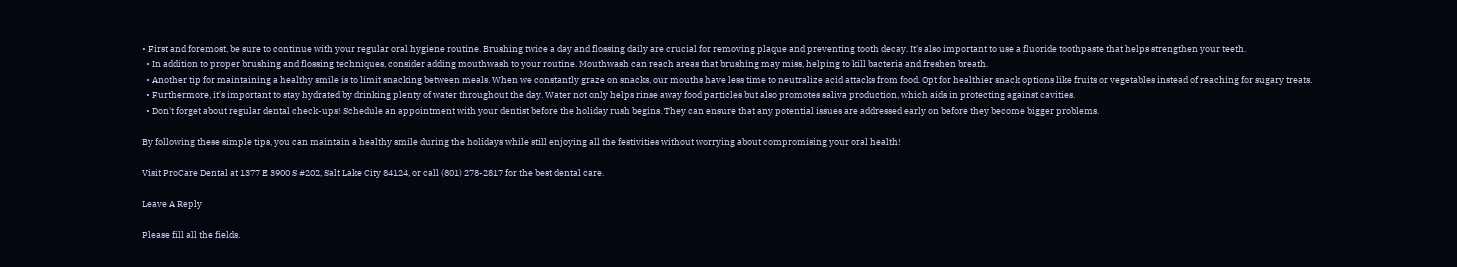• First and foremost, be sure to continue with your regular oral hygiene routine. Brushing twice a day and flossing daily are crucial for removing plaque and preventing tooth decay. It's also important to use a fluoride toothpaste that helps strengthen your teeth.
  • In addition to proper brushing and flossing techniques, consider adding mouthwash to your routine. Mouthwash can reach areas that brushing may miss, helping to kill bacteria and freshen breath.
  • Another tip for maintaining a healthy smile is to limit snacking between meals. When we constantly graze on snacks, our mouths have less time to neutralize acid attacks from food. Opt for healthier snack options like fruits or vegetables instead of reaching for sugary treats.
  • Furthermore, it's important to stay hydrated by drinking plenty of water throughout the day. Water not only helps rinse away food particles but also promotes saliva production, which aids in protecting against cavities.
  • Don't forget about regular dental check-ups! Schedule an appointment with your dentist before the holiday rush begins. They can ensure that any potential issues are addressed early on before they become bigger problems.

By following these simple tips, you can maintain a healthy smile during the holidays while still enjoying all the festivities without worrying about compromising your oral health!

Visit ProCare Dental at 1377 E 3900 S #202, Salt Lake City 84124, or call (801) 278-2817 for the best dental care.

Leave A Reply

Please fill all the fields.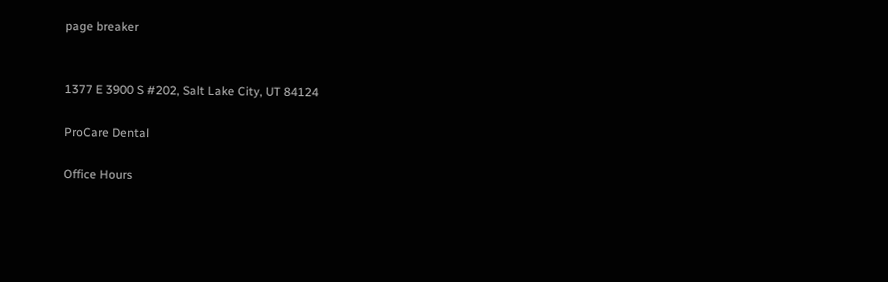page breaker


1377 E 3900 S #202, Salt Lake City, UT 84124

ProCare Dental

Office Hours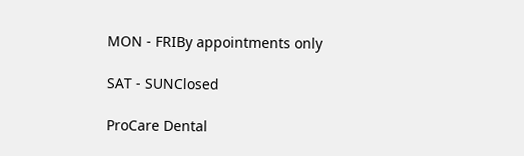MON - FRIBy appointments only

SAT - SUNClosed

ProCare Dental